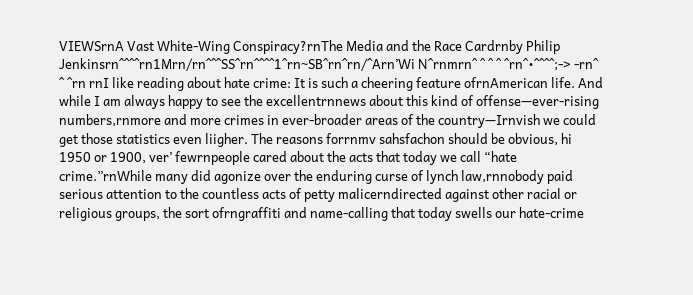VIEWSrnA Vast White-Wing Conspiracy?rnThe Media and the Race Cardrnby Philip Jenkinsrn^^^^rn1Mrn/rn^^^SS^rn^^^^1^rn~SB^rn^rn/^Arn’Wi N^rnmrn^ ^ ^ ^ ^rn^•^^^^;-> -rn^ ^ ^rn rnI like reading about hate crime: It is such a cheering feature ofrnAmerican life. And while I am always happy to see the excellentrnnews about this kind of offense—ever-rising numbers,rnmore and more crimes in ever-broader areas of the country—Irnvish we could get those statistics even liigher. The reasons forrnmv sahsfachon should be obvious, hi 1950 or 1900, ver’ fewrnpeople cared about the acts that today we call “hate crime.”rnWhile many did agonize over the enduring curse of lynch law,rnnobody paid serious attention to the countless acts of petty malicerndirected against other racial or religious groups, the sort ofrngraffiti and name-calling that today swells our hate-crime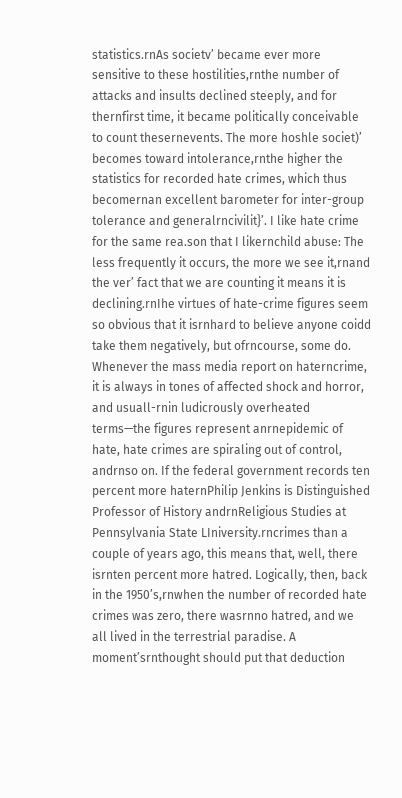statistics.rnAs societv’ became ever more sensitive to these hostilities,rnthe number of attacks and insults declined steeply, and for thernfirst time, it became politically conceivable to count thesernevents. The more hoshle societ)’ becomes toward intolerance,rnthe higher the statistics for recorded hate crimes, which thus becomernan excellent barometer for inter-group tolerance and generalrncivilit}’. I like hate crime for the same rea.son that I likernchild abuse: The less frequently it occurs, the more we see it,rnand the ver’ fact that we are counting it means it is declining.rnIhe virtues of hate-crime figures seem so obvious that it isrnhard to believe anyone coidd take them negatively, but ofrncourse, some do. Whenever the mass media report on haterncrime, it is always in tones of affected shock and horror, and usuall-rnin ludicrously overheated terms—the figures represent anrnepidemic of hate, hate crimes are spiraling out of control, andrnso on. If the federal government records ten percent more haternPhilip Jenkins is Distinguished Professor of History andrnReligious Studies at Pennsylvania State LIniversity.rncrimes than a couple of years ago, this means that, well, there isrnten percent more hatred. Logically, then, back in the 1950’s,rnwhen the number of recorded hate crimes was zero, there wasrnno hatred, and we all lived in the terrestrial paradise. A moment’srnthought should put that deduction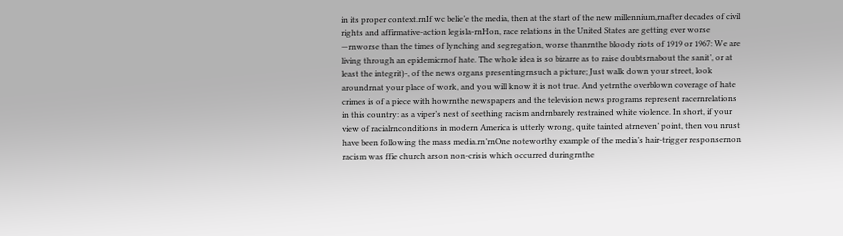in its proper context.rnIf wc belie’e the media, then at the start of the new millennium,rnafter decades of civil rights and affirmative-action legisla-rnHon, race relations in the United States are getting ever worse —rnworse than the times of lynching and segregation, worse thanrnthe bloody riots of 1919 or 1967: We are living through an epidemicrnof hate. The whole idea is so bizarre as to raise doubtsrnabout the sanit’, or at least the integrit)-, of the news organs presentingrnsuch a picture; Just walk down your street, look aroundrnat your place of work, and you will know it is not true. And yetrnthe overblown coverage of hate crimes is of a piece with howrnthe newspapers and the television news programs represent racernrelations in this country: as a viper’s nest of seething racism andrnbarely restrained white violence. In short, if your view of racialrnconditions in modern America is utterly wrong, quite tainted atrneven’ point, then vou nrust have been following the mass media.rn’rnOne noteworthy example of the media’s hair-trigger responsernon racism was ffie church arson non-crisis which occurred duringrnthe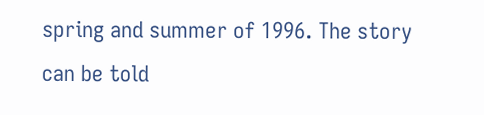spring and summer of 1996. The story can be told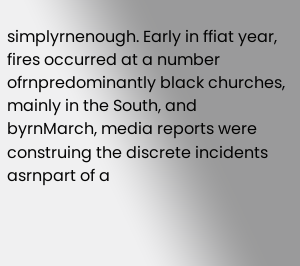simplyrnenough. Early in ffiat year, fires occurred at a number ofrnpredominantly black churches, mainly in the South, and byrnMarch, media reports were construing the discrete incidents asrnpart of a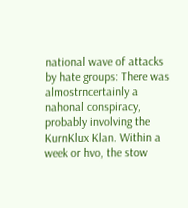national wave of attacks by hate groups: There was almostrncertainly a nahonal conspiracy, probably involving the KurnKlux Klan. Within a week or hvo, the stow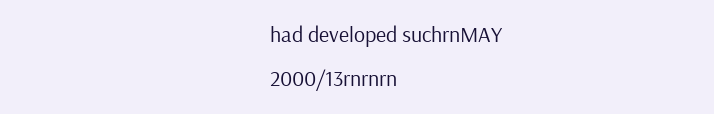had developed suchrnMAY 2000/13rnrnrn